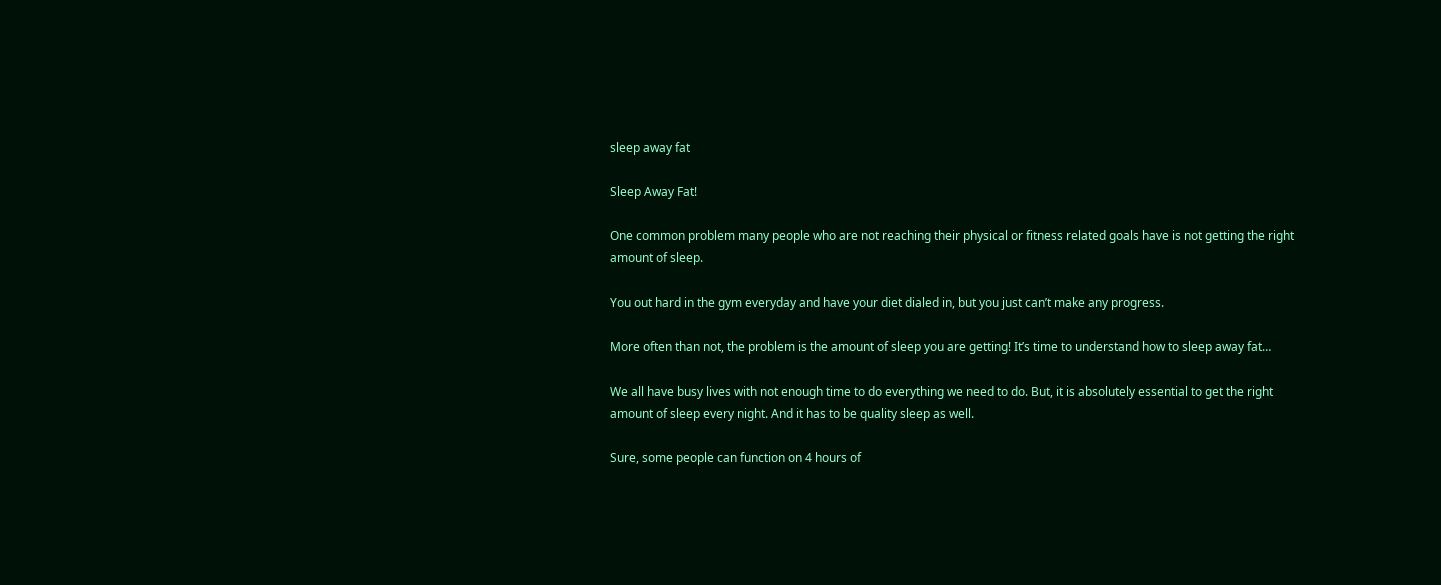sleep away fat

Sleep Away Fat!

One common problem many people who are not reaching their physical or fitness related goals have is not getting the right amount of sleep.

You out hard in the gym everyday and have your diet dialed in, but you just can’t make any progress.

More often than not, the problem is the amount of sleep you are getting! It’s time to understand how to sleep away fat…

We all have busy lives with not enough time to do everything we need to do. But, it is absolutely essential to get the right amount of sleep every night. And it has to be quality sleep as well.

Sure, some people can function on 4 hours of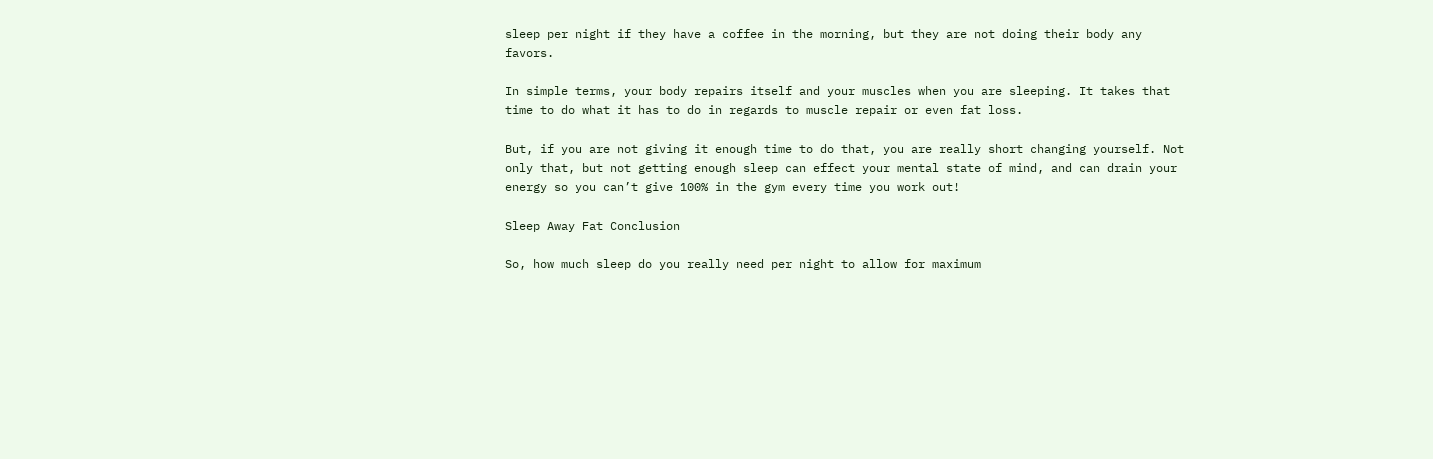sleep per night if they have a coffee in the morning, but they are not doing their body any favors.

In simple terms, your body repairs itself and your muscles when you are sleeping. It takes that time to do what it has to do in regards to muscle repair or even fat loss.

But, if you are not giving it enough time to do that, you are really short changing yourself. Not only that, but not getting enough sleep can effect your mental state of mind, and can drain your energy so you can’t give 100% in the gym every time you work out!

Sleep Away Fat Conclusion

So, how much sleep do you really need per night to allow for maximum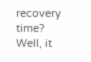recovery time? Well, it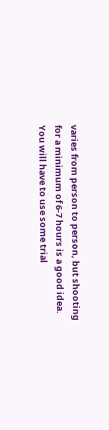varies from person to person, but shooting for a minimum of 6-7 hours is a good idea. You will have to use some trial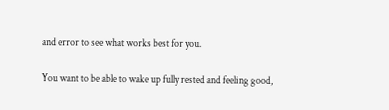and error to see what works best for you.

You want to be able to wake up fully rested and feeling good,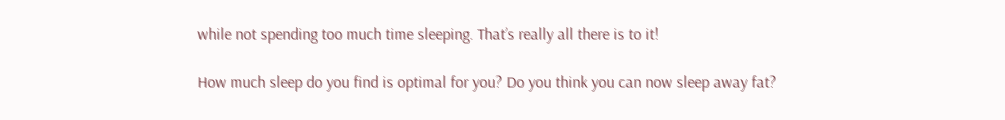while not spending too much time sleeping. That’s really all there is to it!

How much sleep do you find is optimal for you? Do you think you can now sleep away fat?